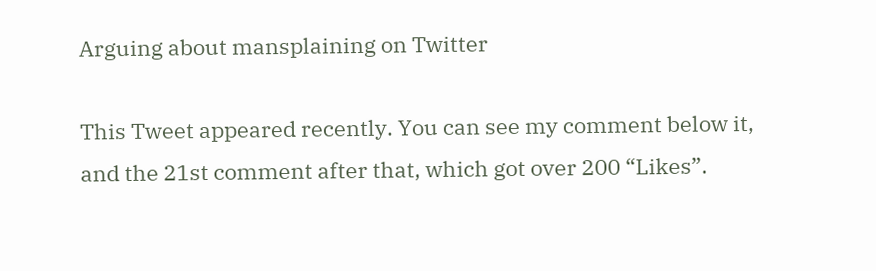Arguing about mansplaining on Twitter

This Tweet appeared recently. You can see my comment below it, and the 21st comment after that, which got over 200 “Likes”.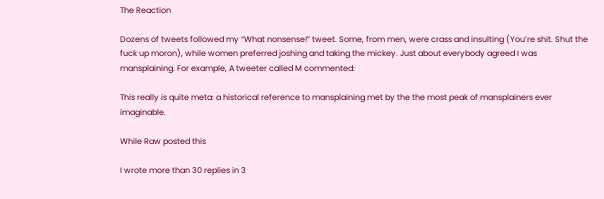The Reaction

Dozens of tweets followed my “What nonsense!” tweet. Some, from men, were crass and insulting (You’re shit. Shut the fuck up moron), while women preferred joshing and taking the mickey. Just about everybody agreed I was mansplaining. For example, A tweeter called M commented:

This really is quite meta: a historical reference to mansplaining met by the the most peak of mansplainers ever imaginable.

While Raw posted this

I wrote more than 30 replies in 3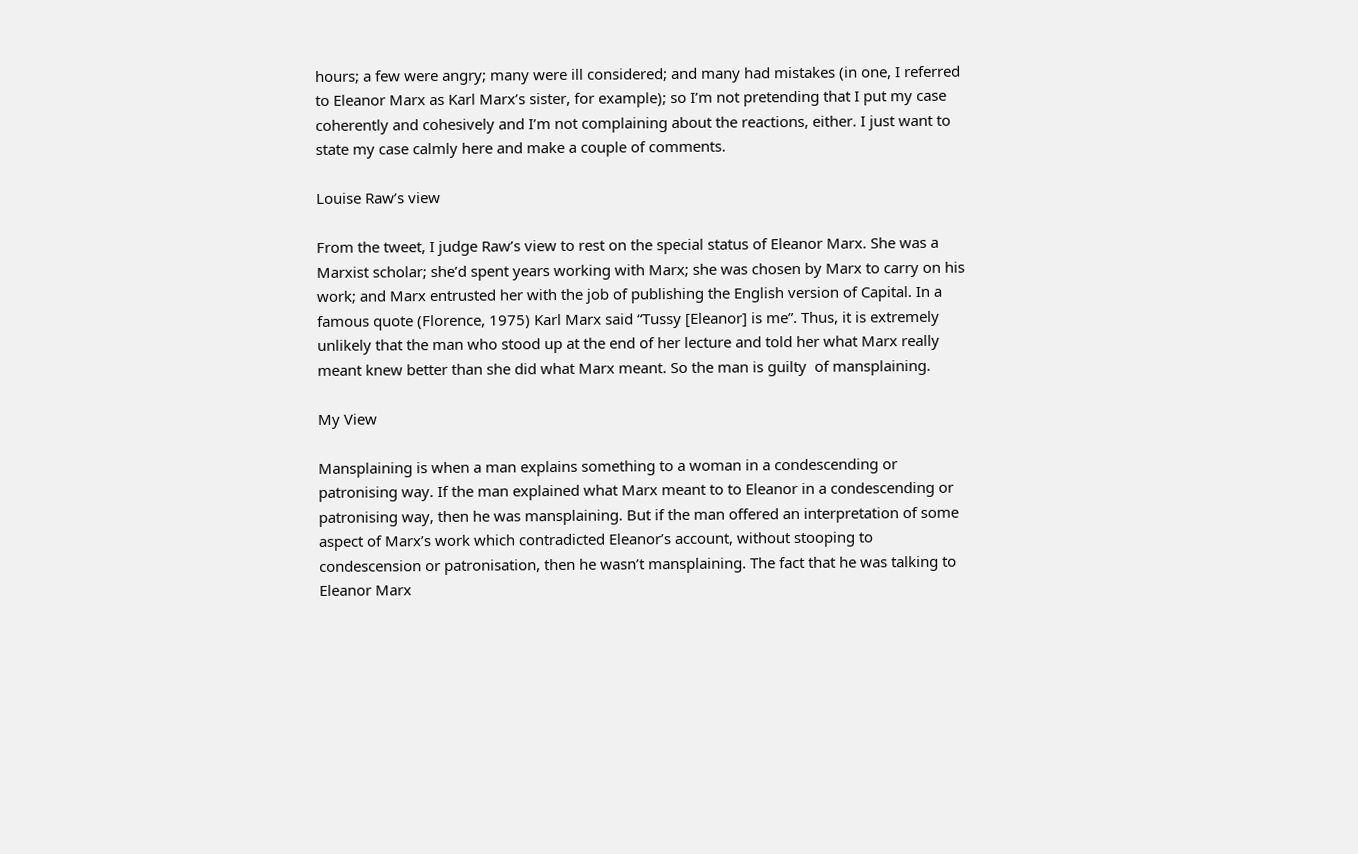hours; a few were angry; many were ill considered; and many had mistakes (in one, I referred to Eleanor Marx as Karl Marx’s sister, for example); so I’m not pretending that I put my case coherently and cohesively and I’m not complaining about the reactions, either. I just want to state my case calmly here and make a couple of comments.

Louise Raw’s view

From the tweet, I judge Raw’s view to rest on the special status of Eleanor Marx. She was a Marxist scholar; she’d spent years working with Marx; she was chosen by Marx to carry on his work; and Marx entrusted her with the job of publishing the English version of Capital. In a famous quote (Florence, 1975) Karl Marx said “Tussy [Eleanor] is me”. Thus, it is extremely unlikely that the man who stood up at the end of her lecture and told her what Marx really meant knew better than she did what Marx meant. So the man is guilty  of mansplaining.

My View

Mansplaining is when a man explains something to a woman in a condescending or patronising way. If the man explained what Marx meant to to Eleanor in a condescending or patronising way, then he was mansplaining. But if the man offered an interpretation of some aspect of Marx’s work which contradicted Eleanor’s account, without stooping to condescension or patronisation, then he wasn’t mansplaining. The fact that he was talking to Eleanor Marx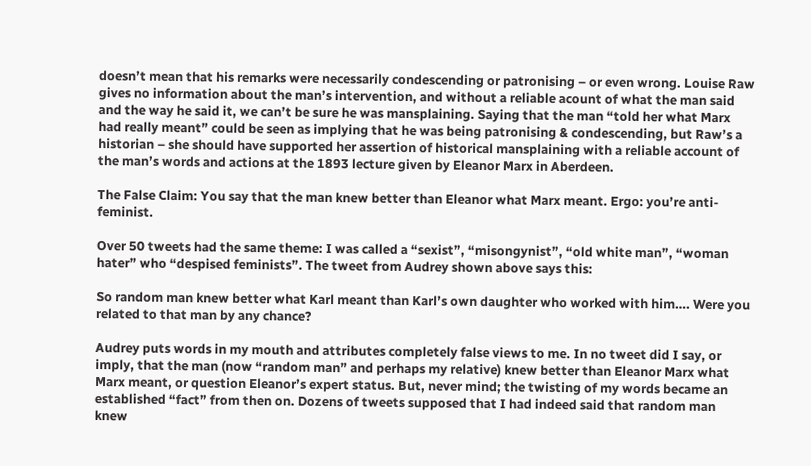doesn’t mean that his remarks were necessarily condescending or patronising – or even wrong. Louise Raw gives no information about the man’s intervention, and without a reliable acount of what the man said and the way he said it, we can’t be sure he was mansplaining. Saying that the man “told her what Marx had really meant” could be seen as implying that he was being patronising & condescending, but Raw’s a historian – she should have supported her assertion of historical mansplaining with a reliable account of the man’s words and actions at the 1893 lecture given by Eleanor Marx in Aberdeen.

The False Claim: You say that the man knew better than Eleanor what Marx meant. Ergo: you’re anti-feminist.

Over 50 tweets had the same theme: I was called a “sexist”, “misongynist”, “old white man”, “woman hater” who “despised feminists”. The tweet from Audrey shown above says this:

So random man knew better what Karl meant than Karl’s own daughter who worked with him…. Were you related to that man by any chance?

Audrey puts words in my mouth and attributes completely false views to me. In no tweet did I say, or imply, that the man (now “random man” and perhaps my relative) knew better than Eleanor Marx what Marx meant, or question Eleanor’s expert status. But, never mind; the twisting of my words became an established “fact” from then on. Dozens of tweets supposed that I had indeed said that random man knew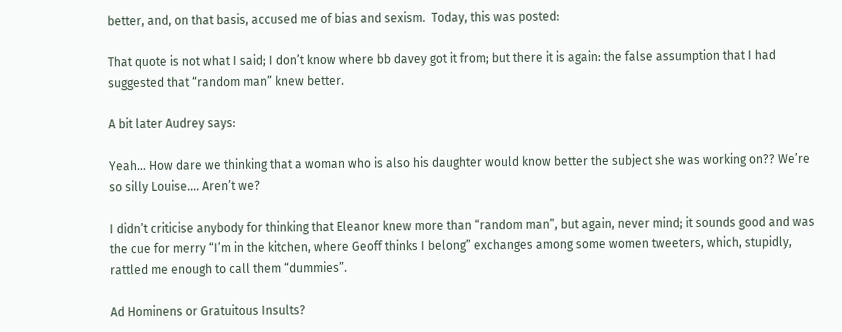better, and, on that basis, accused me of bias and sexism.  Today, this was posted:

That quote is not what I said; I don’t know where bb davey got it from; but there it is again: the false assumption that I had suggested that “random man” knew better.

A bit later Audrey says:

Yeah… How dare we thinking that a woman who is also his daughter would know better the subject she was working on?? We’re so silly Louise…. Aren’t we?

I didn’t criticise anybody for thinking that Eleanor knew more than “random man”, but again, never mind; it sounds good and was the cue for merry “I’m in the kitchen, where Geoff thinks I belong” exchanges among some women tweeters, which, stupidly, rattled me enough to call them “dummies”.

Ad Hominens or Gratuitous Insults?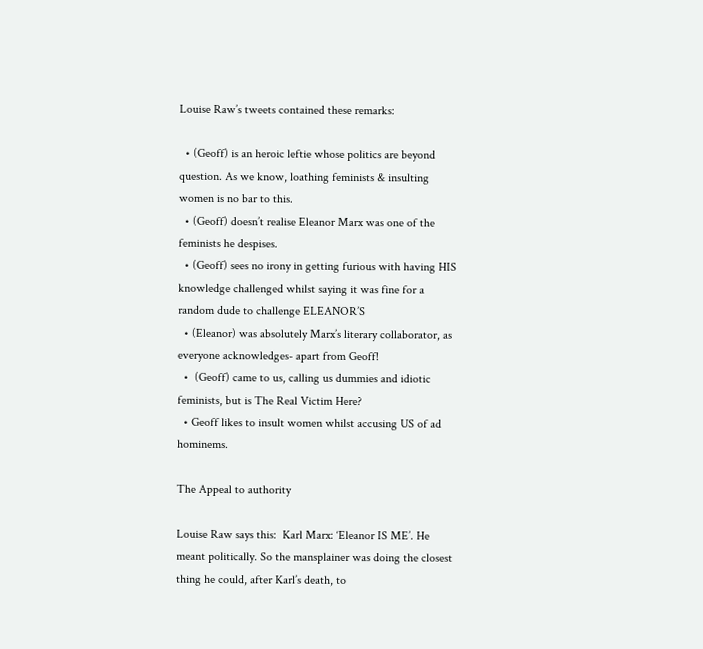Louise Raw’s tweets contained these remarks:

  • (Geoff) is an heroic leftie whose politics are beyond question. As we know, loathing feminists & insulting women is no bar to this.
  • (Geoff) doesn’t realise Eleanor Marx was one of the feminists he despises.
  • (Geoff) sees no irony in getting furious with having HIS knowledge challenged whilst saying it was fine for a random dude to challenge ELEANOR’S
  • (Eleanor) was absolutely Marx’s literary collaborator, as everyone acknowledges- apart from Geoff!
  •  (Geoff) came to us, calling us dummies and idiotic feminists, but is The Real Victim Here?
  • Geoff likes to insult women whilst accusing US of ad hominems.

The Appeal to authority

Louise Raw says this:  Karl Marx: ‘Eleanor IS ME’. He meant politically. So the mansplainer was doing the closest thing he could, after Karl’s death, to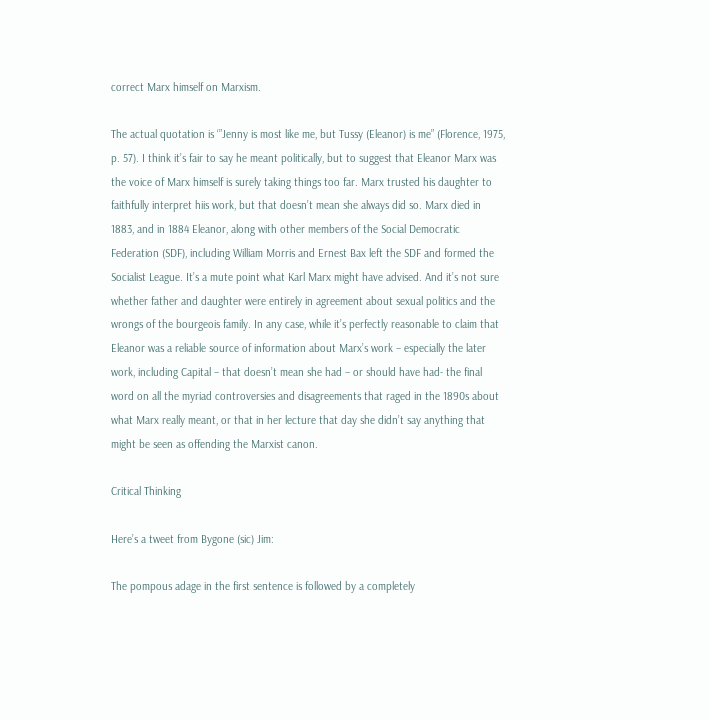correct Marx himself on Marxism.

The actual quotation is ‘”Jenny is most like me, but Tussy (Eleanor) is me” (Florence, 1975, p. 57). I think it’s fair to say he meant politically, but to suggest that Eleanor Marx was the voice of Marx himself is surely taking things too far. Marx trusted his daughter to faithfully interpret hiis work, but that doesn’t mean she always did so. Marx died in 1883, and in 1884 Eleanor, along with other members of the Social Democratic Federation (SDF), including William Morris and Ernest Bax left the SDF and formed the Socialist League. It’s a mute point what Karl Marx might have advised. And it’s not sure whether father and daughter were entirely in agreement about sexual politics and the wrongs of the bourgeois family. In any case, while it’s perfectly reasonable to claim that Eleanor was a reliable source of information about Marx’s work – especially the later work, including Capital – that doesn’t mean she had – or should have had- the final word on all the myriad controversies and disagreements that raged in the 1890s about what Marx really meant, or that in her lecture that day she didn’t say anything that might be seen as offending the Marxist canon.

Critical Thinking

Here’s a tweet from Bygone (sic) Jim:

The pompous adage in the first sentence is followed by a completely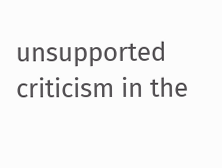unsupported criticism in the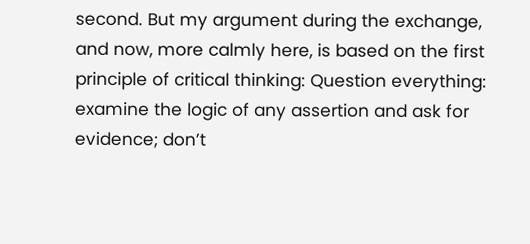second. But my argument during the exchange, and now, more calmly here, is based on the first principle of critical thinking: Question everything: examine the logic of any assertion and ask for evidence; don’t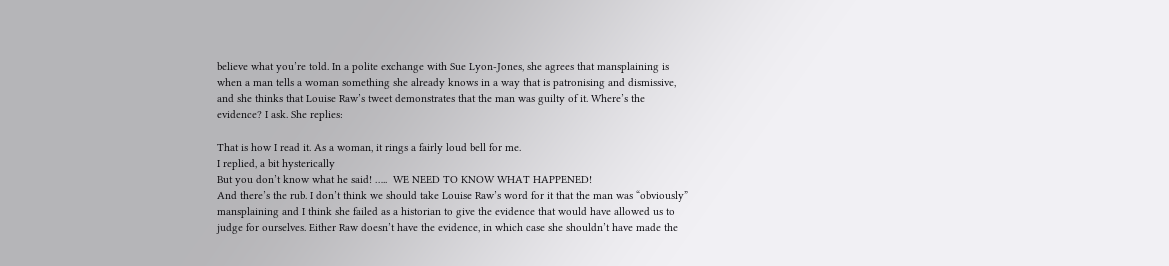believe what you’re told. In a polite exchange with Sue Lyon-Jones, she agrees that mansplaining is when a man tells a woman something she already knows in a way that is patronising and dismissive, and she thinks that Louise Raw’s tweet demonstrates that the man was guilty of it. Where’s the evidence? I ask. She replies:

That is how I read it. As a woman, it rings a fairly loud bell for me.
I replied, a bit hysterically
But you don’t know what he said! …..  WE NEED TO KNOW WHAT HAPPENED!
And there’s the rub. I don’t think we should take Louise Raw’s word for it that the man was “obviously” mansplaining and I think she failed as a historian to give the evidence that would have allowed us to judge for ourselves. Either Raw doesn’t have the evidence, in which case she shouldn’t have made the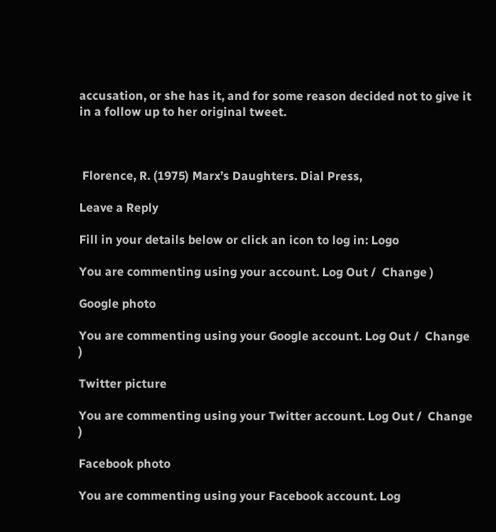accusation, or she has it, and for some reason decided not to give it in a follow up to her original tweet.



 Florence, R. (1975) Marx’s Daughters. Dial Press,

Leave a Reply

Fill in your details below or click an icon to log in: Logo

You are commenting using your account. Log Out /  Change )

Google photo

You are commenting using your Google account. Log Out /  Change )

Twitter picture

You are commenting using your Twitter account. Log Out /  Change )

Facebook photo

You are commenting using your Facebook account. Log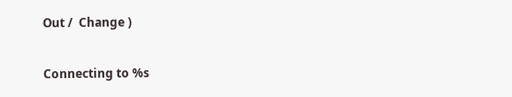Out /  Change )

Connecting to %s